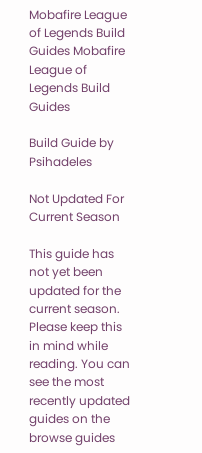Mobafire League of Legends Build Guides Mobafire League of Legends Build Guides

Build Guide by Psihadeles

Not Updated For Current Season

This guide has not yet been updated for the current season. Please keep this in mind while reading. You can see the most recently updated guides on the browse guides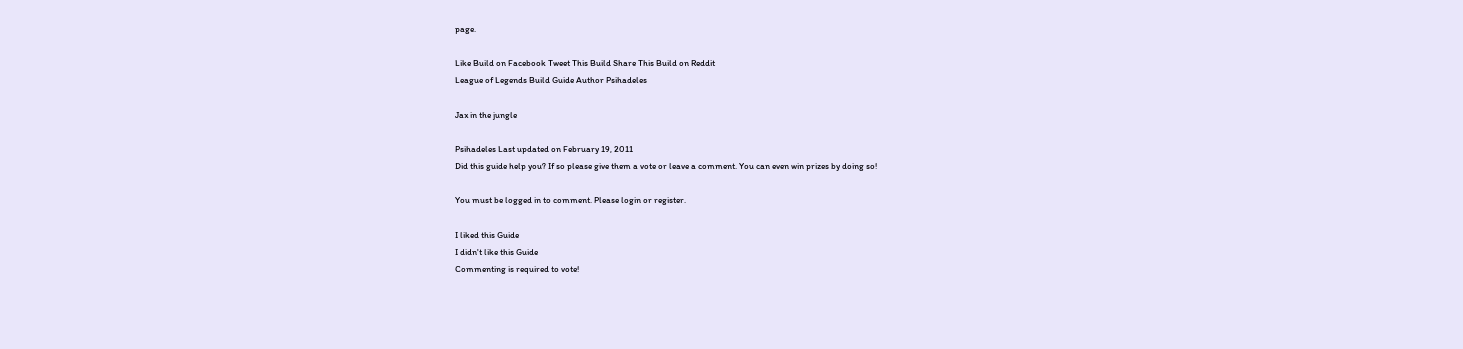page.

Like Build on Facebook Tweet This Build Share This Build on Reddit
League of Legends Build Guide Author Psihadeles

Jax in the jungle

Psihadeles Last updated on February 19, 2011
Did this guide help you? If so please give them a vote or leave a comment. You can even win prizes by doing so!

You must be logged in to comment. Please login or register.

I liked this Guide
I didn't like this Guide
Commenting is required to vote!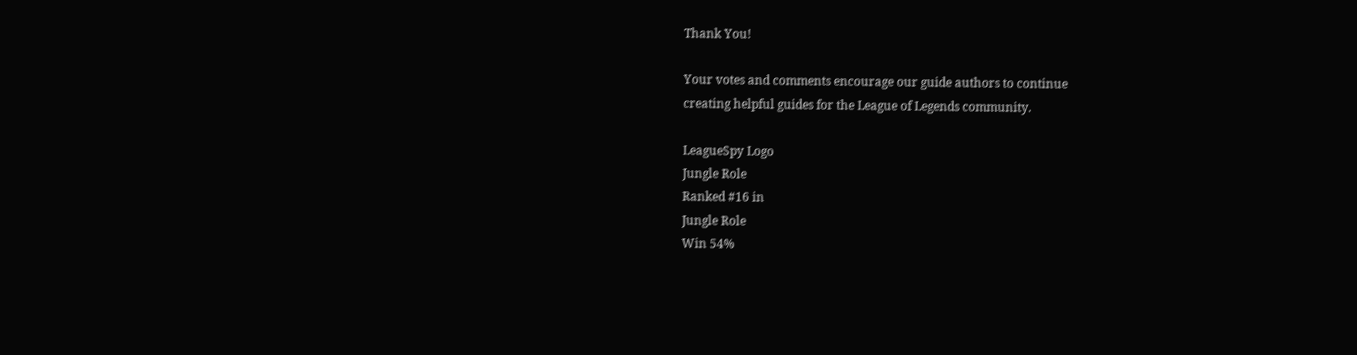Thank You!

Your votes and comments encourage our guide authors to continue
creating helpful guides for the League of Legends community.

LeagueSpy Logo
Jungle Role
Ranked #16 in
Jungle Role
Win 54%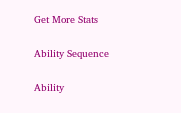Get More Stats

Ability Sequence

Ability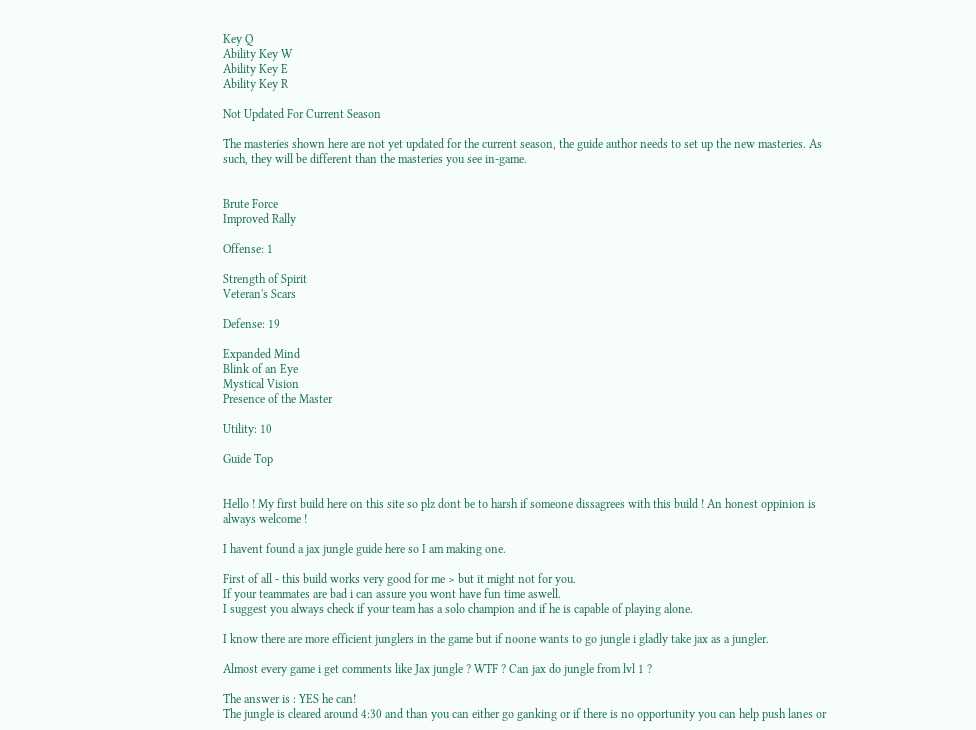Key Q
Ability Key W
Ability Key E
Ability Key R

Not Updated For Current Season

The masteries shown here are not yet updated for the current season, the guide author needs to set up the new masteries. As such, they will be different than the masteries you see in-game.


Brute Force
Improved Rally

Offense: 1

Strength of Spirit
Veteran's Scars

Defense: 19

Expanded Mind
Blink of an Eye
Mystical Vision
Presence of the Master

Utility: 10

Guide Top


Hello ! My first build here on this site so plz dont be to harsh if someone dissagrees with this build ! An honest oppinion is always welcome !

I havent found a jax jungle guide here so I am making one.

First of all - this build works very good for me > but it might not for you.
If your teammates are bad i can assure you wont have fun time aswell.
I suggest you always check if your team has a solo champion and if he is capable of playing alone.

I know there are more efficient junglers in the game but if noone wants to go jungle i gladly take jax as a jungler.

Almost every game i get comments like Jax jungle ? WTF ? Can jax do jungle from lvl 1 ?

The answer is : YES he can!
The jungle is cleared around 4:30 and than you can either go ganking or if there is no opportunity you can help push lanes or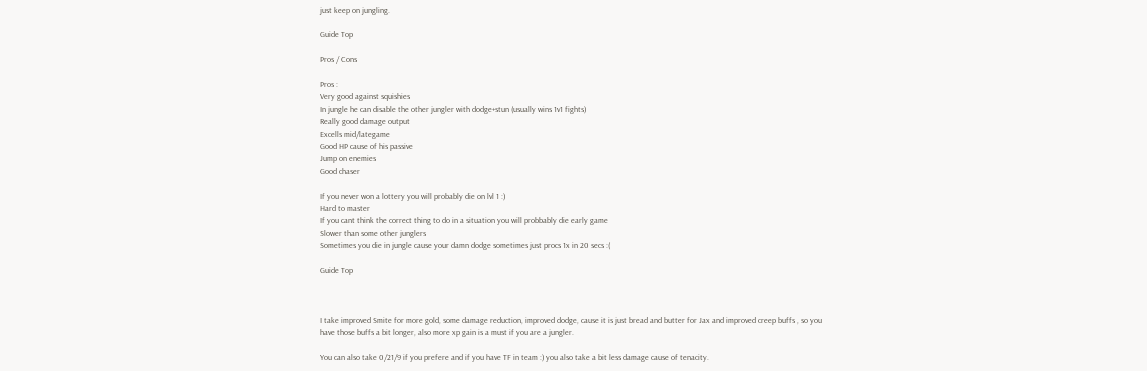just keep on jungling.

Guide Top

Pros / Cons

Pros :
Very good against squishies
In jungle he can disable the other jungler with dodge+stun (usually wins 1v1 fights)
Really good damage output
Excells mid/lategame
Good HP cause of his passive
Jump on enemies
Good chaser

If you never won a lottery you will probably die on lvl 1 :)
Hard to master
If you cant think the correct thing to do in a situation you will probbably die early game
Slower than some other junglers
Sometimes you die in jungle cause your damn dodge sometimes just procs 1x in 20 secs :(

Guide Top



I take improved Smite for more gold, some damage reduction, improved dodge, cause it is just bread and butter for Jax and improved creep buffs , so you have those buffs a bit longer, also more xp gain is a must if you are a jungler.

You can also take 0/21/9 if you prefere and if you have TF in team :) you also take a bit less damage cause of tenacity.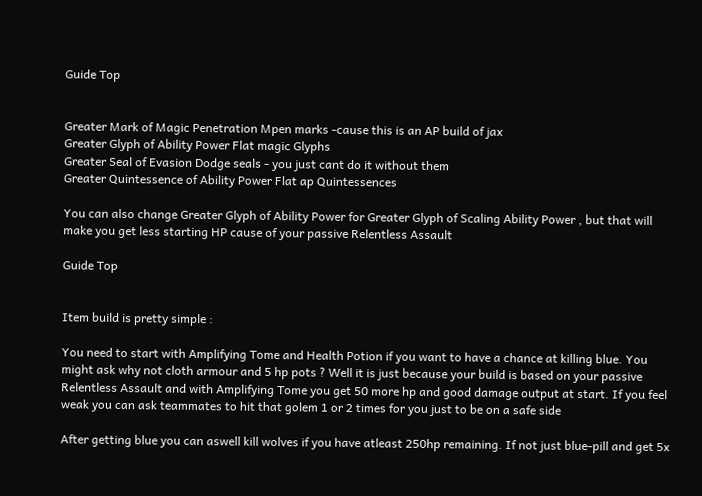Guide Top


Greater Mark of Magic Penetration Mpen marks -cause this is an AP build of jax
Greater Glyph of Ability Power Flat magic Glyphs
Greater Seal of Evasion Dodge seals - you just cant do it without them
Greater Quintessence of Ability Power Flat ap Quintessences

You can also change Greater Glyph of Ability Power for Greater Glyph of Scaling Ability Power , but that will make you get less starting HP cause of your passive Relentless Assault

Guide Top


Item build is pretty simple :

You need to start with Amplifying Tome and Health Potion if you want to have a chance at killing blue. You might ask why not cloth armour and 5 hp pots ? Well it is just because your build is based on your passive Relentless Assault and with Amplifying Tome you get 50 more hp and good damage output at start. If you feel weak you can ask teammates to hit that golem 1 or 2 times for you just to be on a safe side

After getting blue you can aswell kill wolves if you have atleast 250hp remaining. If not just blue-pill and get 5x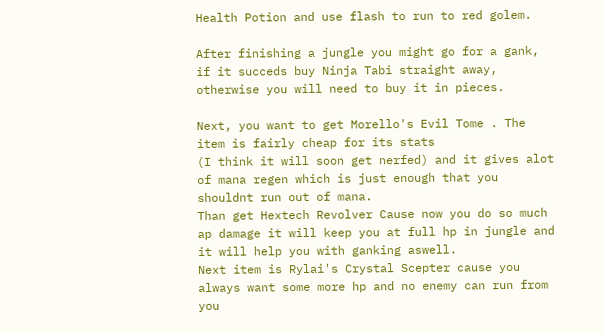Health Potion and use flash to run to red golem.

After finishing a jungle you might go for a gank, if it succeds buy Ninja Tabi straight away, otherwise you will need to buy it in pieces.

Next, you want to get Morello's Evil Tome . The item is fairly cheap for its stats
(I think it will soon get nerfed) and it gives alot of mana regen which is just enough that you shouldnt run out of mana.
Than get Hextech Revolver Cause now you do so much ap damage it will keep you at full hp in jungle and it will help you with ganking aswell.
Next item is Rylai's Crystal Scepter cause you always want some more hp and no enemy can run from you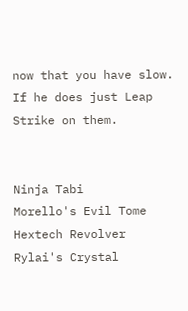now that you have slow. If he does just Leap Strike on them.


Ninja Tabi
Morello's Evil Tome
Hextech Revolver
Rylai's Crystal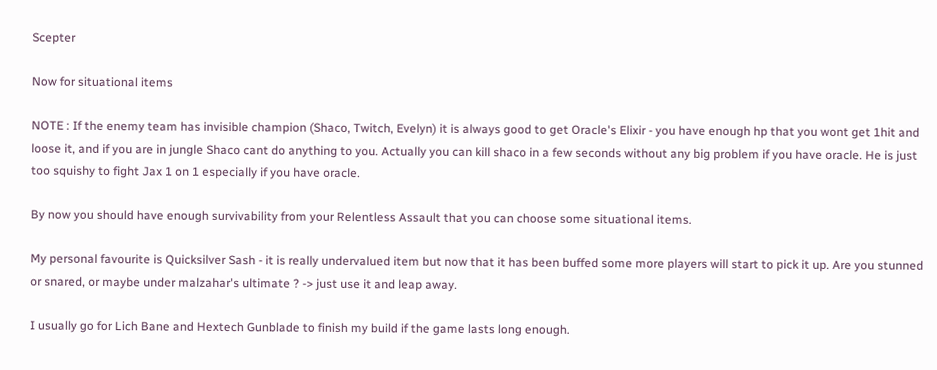Scepter

Now for situational items

NOTE : If the enemy team has invisible champion (Shaco, Twitch, Evelyn) it is always good to get Oracle's Elixir - you have enough hp that you wont get 1hit and loose it, and if you are in jungle Shaco cant do anything to you. Actually you can kill shaco in a few seconds without any big problem if you have oracle. He is just too squishy to fight Jax 1 on 1 especially if you have oracle.

By now you should have enough survivability from your Relentless Assault that you can choose some situational items.

My personal favourite is Quicksilver Sash - it is really undervalued item but now that it has been buffed some more players will start to pick it up. Are you stunned or snared, or maybe under malzahar's ultimate ? -> just use it and leap away.

I usually go for Lich Bane and Hextech Gunblade to finish my build if the game lasts long enough.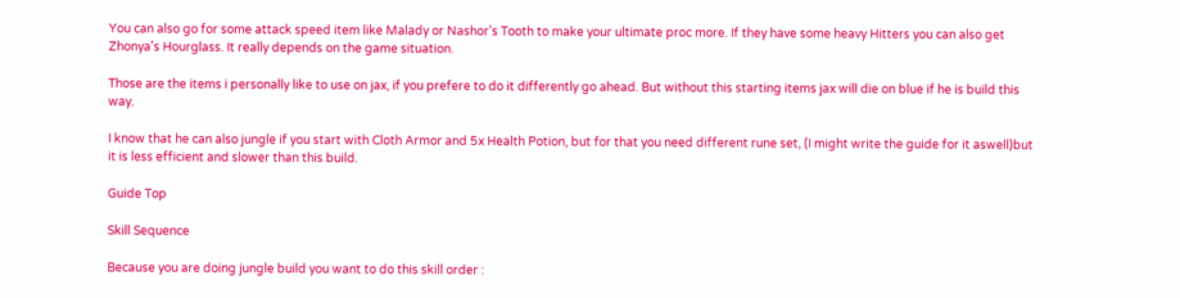You can also go for some attack speed item like Malady or Nashor's Tooth to make your ultimate proc more. If they have some heavy Hitters you can also get Zhonya's Hourglass. It really depends on the game situation.

Those are the items i personally like to use on jax, if you prefere to do it differently go ahead. But without this starting items jax will die on blue if he is build this way.

I know that he can also jungle if you start with Cloth Armor and 5x Health Potion, but for that you need different rune set, (I might write the guide for it aswell)but it is less efficient and slower than this build.

Guide Top

Skill Sequence

Because you are doing jungle build you want to do this skill order :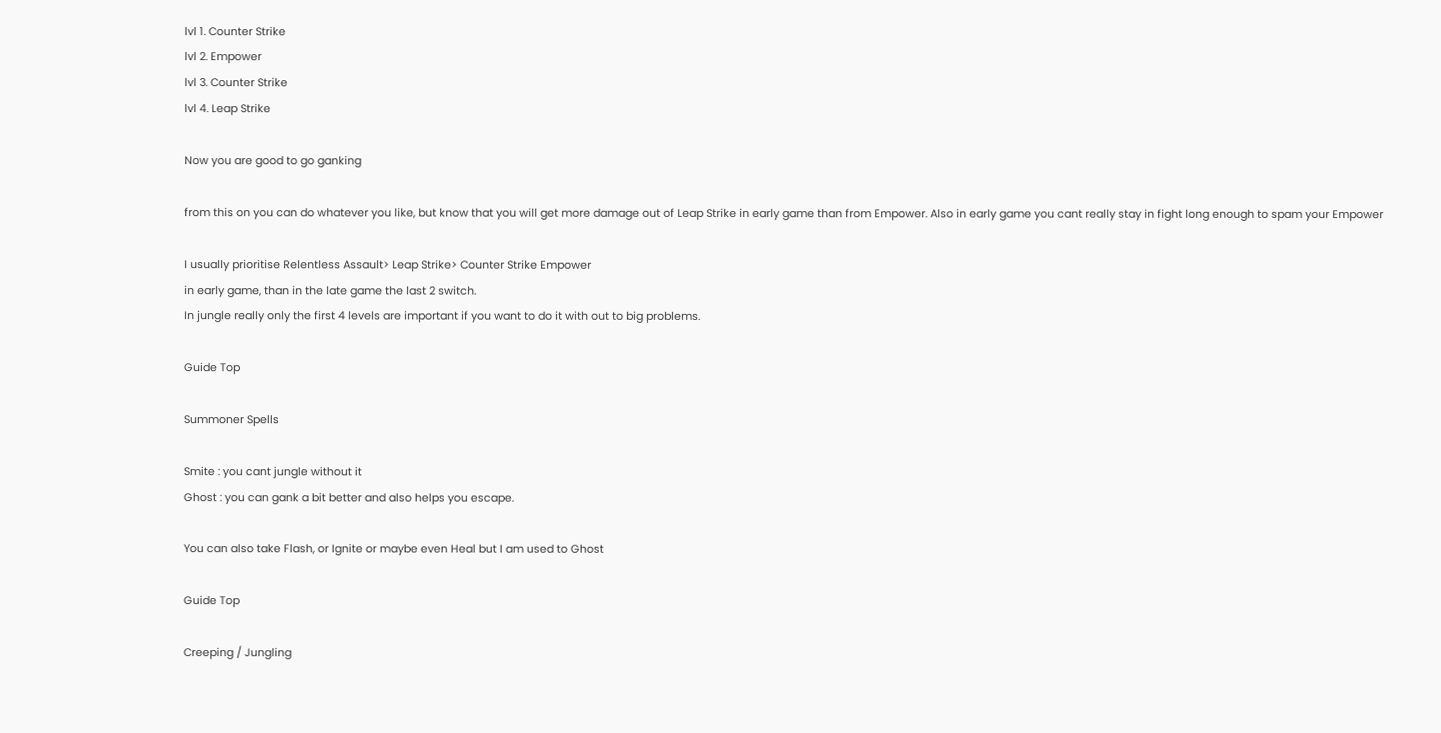lvl 1. Counter Strike
lvl 2. Empower
lvl 3. Counter Strike
lvl 4. Leap Strike

Now you are good to go ganking

from this on you can do whatever you like, but know that you will get more damage out of Leap Strike in early game than from Empower. Also in early game you cant really stay in fight long enough to spam your Empower

I usually prioritise Relentless Assault> Leap Strike> Counter Strike Empower
in early game, than in the late game the last 2 switch.
In jungle really only the first 4 levels are important if you want to do it with out to big problems.

Guide Top

Summoner Spells

Smite : you cant jungle without it
Ghost : you can gank a bit better and also helps you escape.

You can also take Flash, or Ignite or maybe even Heal but I am used to Ghost

Guide Top

Creeping / Jungling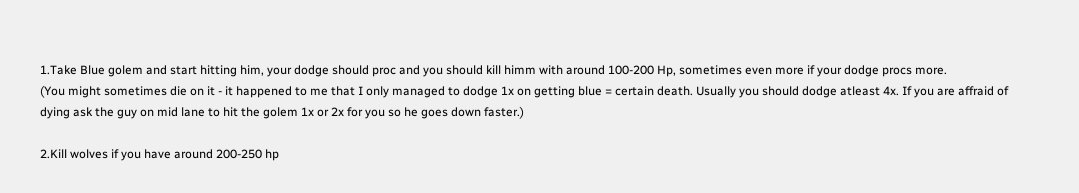1.Take Blue golem and start hitting him, your dodge should proc and you should kill himm with around 100-200 Hp, sometimes even more if your dodge procs more.
(You might sometimes die on it - it happened to me that I only managed to dodge 1x on getting blue = certain death. Usually you should dodge atleast 4x. If you are affraid of dying ask the guy on mid lane to hit the golem 1x or 2x for you so he goes down faster.)

2.Kill wolves if you have around 200-250 hp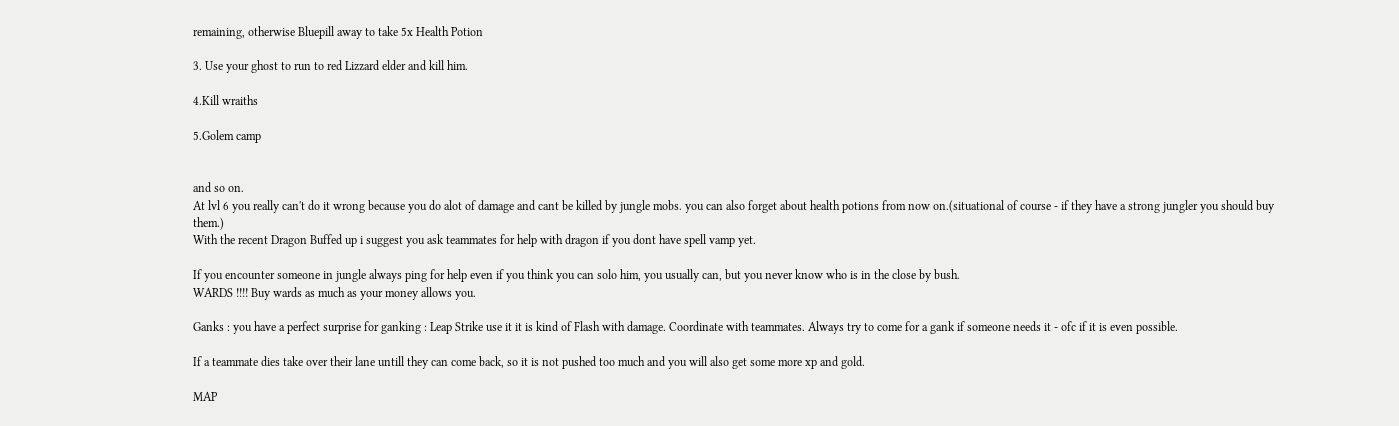remaining, otherwise Bluepill away to take 5x Health Potion

3. Use your ghost to run to red Lizzard elder and kill him.

4.Kill wraiths

5.Golem camp


and so on.
At lvl 6 you really can't do it wrong because you do alot of damage and cant be killed by jungle mobs. you can also forget about health potions from now on.(situational of course - if they have a strong jungler you should buy them.)
With the recent Dragon Buffed up i suggest you ask teammates for help with dragon if you dont have spell vamp yet.

If you encounter someone in jungle always ping for help even if you think you can solo him, you usually can, but you never know who is in the close by bush.
WARDS !!!! Buy wards as much as your money allows you.

Ganks : you have a perfect surprise for ganking : Leap Strike use it it is kind of Flash with damage. Coordinate with teammates. Always try to come for a gank if someone needs it - ofc if it is even possible.

If a teammate dies take over their lane untill they can come back, so it is not pushed too much and you will also get some more xp and gold.

MAP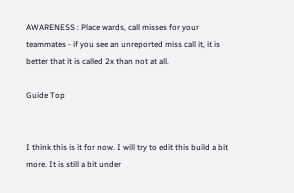AWARENESS : Place wards, call misses for your teammates - if you see an unreported miss call it, it is better that it is called 2x than not at all.

Guide Top


I think this is it for now. I will try to edit this build a bit more. It is still a bit under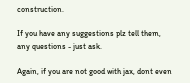construction.

If you have any suggestions plz tell them,
any questions - just ask.

Again, if you are not good with jax, dont even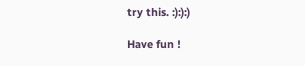try this. :):):)

Have fun !